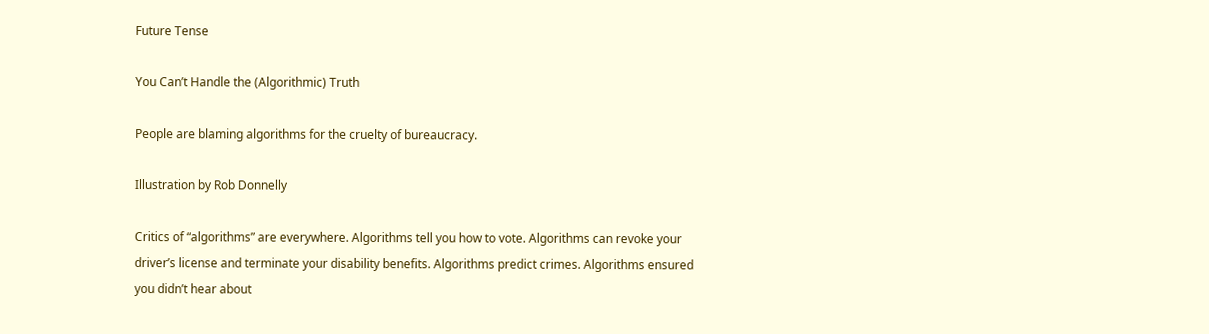Future Tense

You Can’t Handle the (Algorithmic) Truth

People are blaming algorithms for the cruelty of bureaucracy.

Illustration by Rob Donnelly

Critics of “algorithms” are everywhere. Algorithms tell you how to vote. Algorithms can revoke your driver’s license and terminate your disability benefits. Algorithms predict crimes. Algorithms ensured you didn’t hear about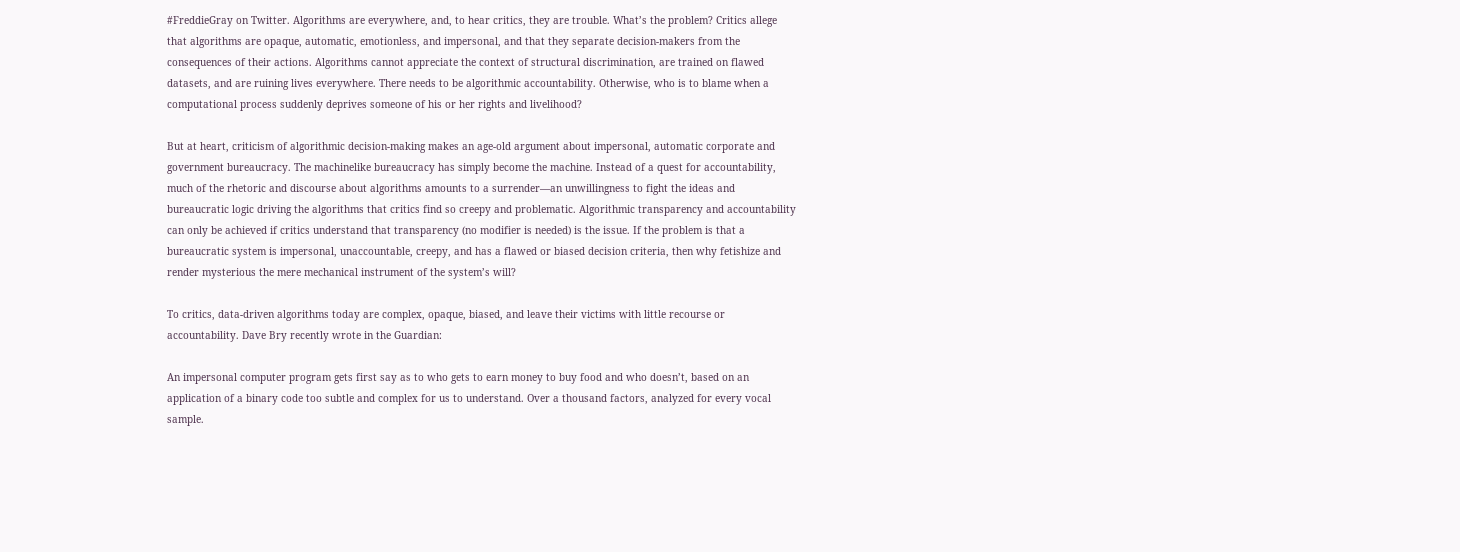#FreddieGray on Twitter. Algorithms are everywhere, and, to hear critics, they are trouble. What’s the problem? Critics allege that algorithms are opaque, automatic, emotionless, and impersonal, and that they separate decision-makers from the consequences of their actions. Algorithms cannot appreciate the context of structural discrimination, are trained on flawed datasets, and are ruining lives everywhere. There needs to be algorithmic accountability. Otherwise, who is to blame when a computational process suddenly deprives someone of his or her rights and livelihood?

But at heart, criticism of algorithmic decision-making makes an age-old argument about impersonal, automatic corporate and government bureaucracy. The machinelike bureaucracy has simply become the machine. Instead of a quest for accountability, much of the rhetoric and discourse about algorithms amounts to a surrender—an unwillingness to fight the ideas and bureaucratic logic driving the algorithms that critics find so creepy and problematic. Algorithmic transparency and accountability can only be achieved if critics understand that transparency (no modifier is needed) is the issue. If the problem is that a bureaucratic system is impersonal, unaccountable, creepy, and has a flawed or biased decision criteria, then why fetishize and render mysterious the mere mechanical instrument of the system’s will?

To critics, data-driven algorithms today are complex, opaque, biased, and leave their victims with little recourse or accountability. Dave Bry recently wrote in the Guardian:

An impersonal computer program gets first say as to who gets to earn money to buy food and who doesn’t, based on an application of a binary code too subtle and complex for us to understand. Over a thousand factors, analyzed for every vocal sample.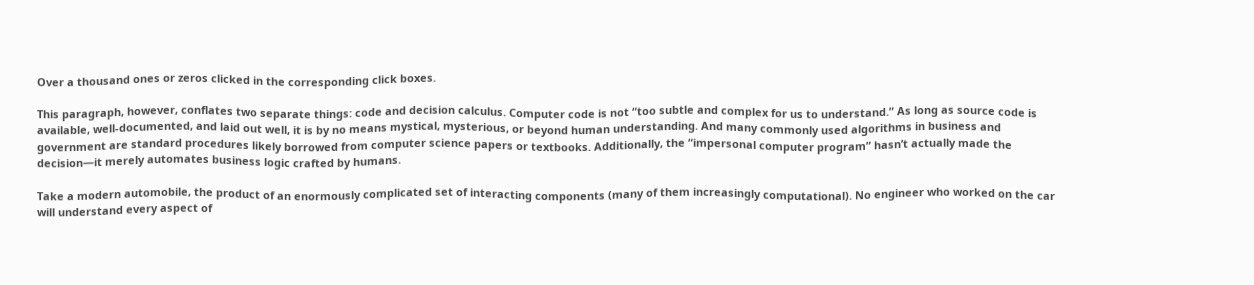Over a thousand ones or zeros clicked in the corresponding click boxes.

This paragraph, however, conflates two separate things: code and decision calculus. Computer code is not “too subtle and complex for us to understand.” As long as source code is available, well-documented, and laid out well, it is by no means mystical, mysterious, or beyond human understanding. And many commonly used algorithms in business and government are standard procedures likely borrowed from computer science papers or textbooks. Additionally, the “impersonal computer program” hasn’t actually made the decision—it merely automates business logic crafted by humans.

Take a modern automobile, the product of an enormously complicated set of interacting components (many of them increasingly computational). No engineer who worked on the car will understand every aspect of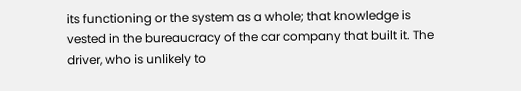its functioning or the system as a whole; that knowledge is vested in the bureaucracy of the car company that built it. The driver, who is unlikely to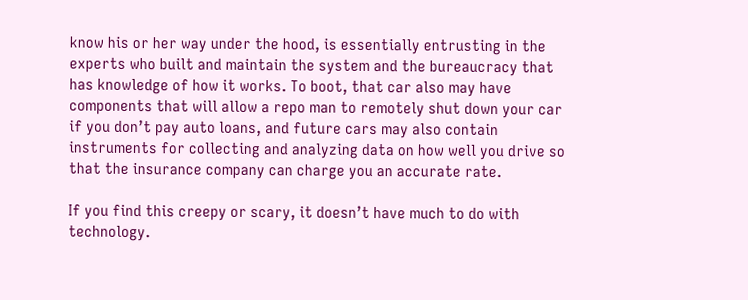know his or her way under the hood, is essentially entrusting in the experts who built and maintain the system and the bureaucracy that has knowledge of how it works. To boot, that car also may have components that will allow a repo man to remotely shut down your car if you don’t pay auto loans, and future cars may also contain instruments for collecting and analyzing data on how well you drive so that the insurance company can charge you an accurate rate.

If you find this creepy or scary, it doesn’t have much to do with technology.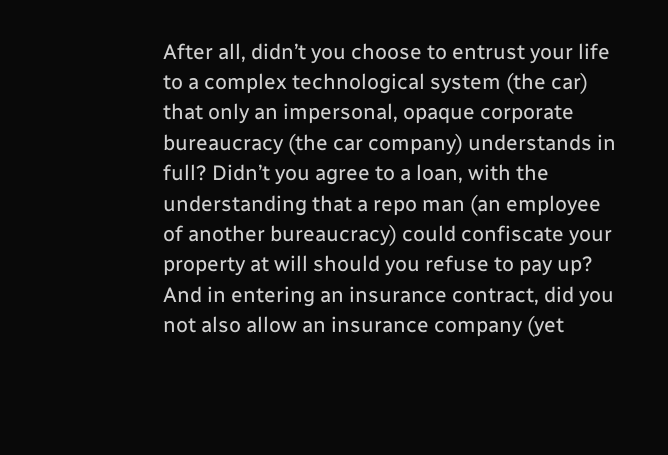After all, didn’t you choose to entrust your life to a complex technological system (the car) that only an impersonal, opaque corporate bureaucracy (the car company) understands in full? Didn’t you agree to a loan, with the understanding that a repo man (an employee of another bureaucracy) could confiscate your property at will should you refuse to pay up? And in entering an insurance contract, did you not also allow an insurance company (yet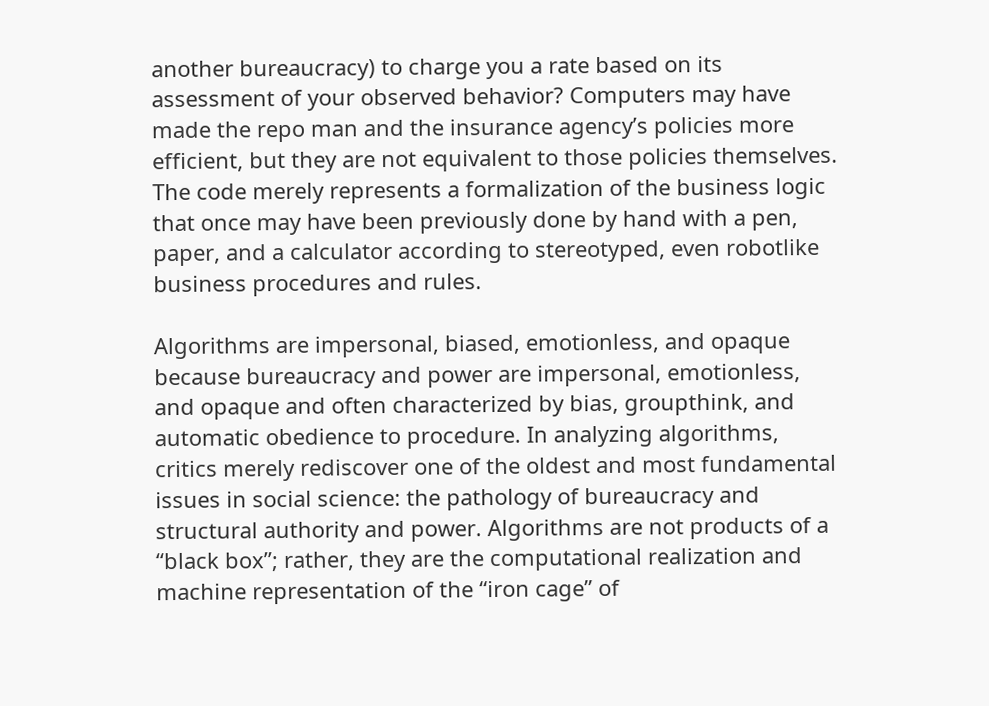another bureaucracy) to charge you a rate based on its assessment of your observed behavior? Computers may have made the repo man and the insurance agency’s policies more efficient, but they are not equivalent to those policies themselves. The code merely represents a formalization of the business logic that once may have been previously done by hand with a pen, paper, and a calculator according to stereotyped, even robotlike business procedures and rules.

Algorithms are impersonal, biased, emotionless, and opaque because bureaucracy and power are impersonal, emotionless, and opaque and often characterized by bias, groupthink, and automatic obedience to procedure. In analyzing algorithms, critics merely rediscover one of the oldest and most fundamental issues in social science: the pathology of bureaucracy and structural authority and power. Algorithms are not products of a “black box”; rather, they are the computational realization and machine representation of the “iron cage” of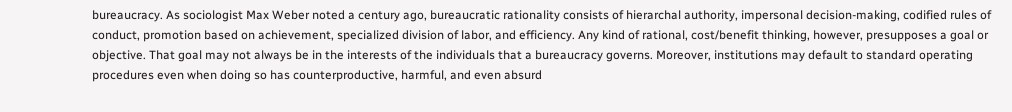bureaucracy. As sociologist Max Weber noted a century ago, bureaucratic rationality consists of hierarchal authority, impersonal decision-making, codified rules of conduct, promotion based on achievement, specialized division of labor, and efficiency. Any kind of rational, cost/benefit thinking, however, presupposes a goal or objective. That goal may not always be in the interests of the individuals that a bureaucracy governs. Moreover, institutions may default to standard operating procedures even when doing so has counterproductive, harmful, and even absurd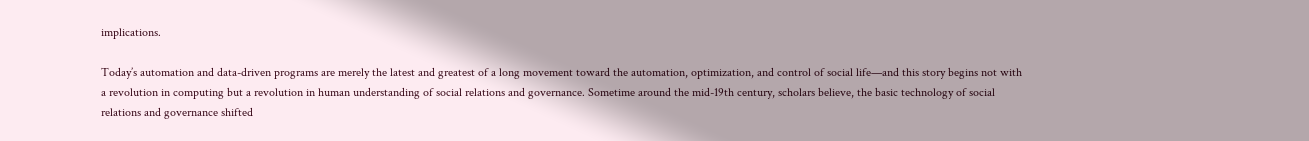implications.

Today’s automation and data-driven programs are merely the latest and greatest of a long movement toward the automation, optimization, and control of social life—and this story begins not with a revolution in computing but a revolution in human understanding of social relations and governance. Sometime around the mid-19th century, scholars believe, the basic technology of social relations and governance shifted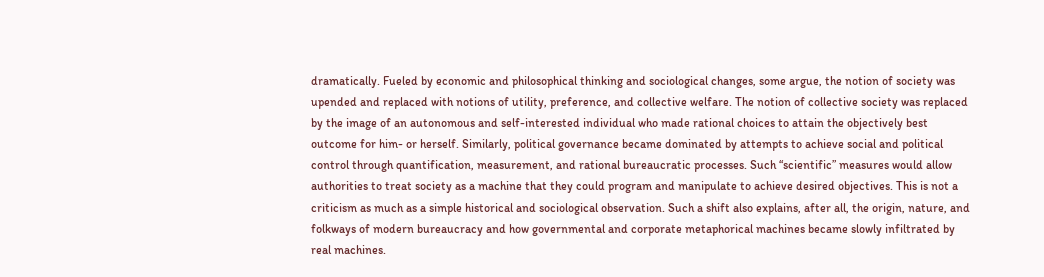dramatically. Fueled by economic and philosophical thinking and sociological changes, some argue, the notion of society was upended and replaced with notions of utility, preference, and collective welfare. The notion of collective society was replaced by the image of an autonomous and self-interested individual who made rational choices to attain the objectively best outcome for him- or herself. Similarly, political governance became dominated by attempts to achieve social and political control through quantification, measurement, and rational bureaucratic processes. Such “scientific” measures would allow authorities to treat society as a machine that they could program and manipulate to achieve desired objectives. This is not a criticism as much as a simple historical and sociological observation. Such a shift also explains, after all, the origin, nature, and folkways of modern bureaucracy and how governmental and corporate metaphorical machines became slowly infiltrated by real machines.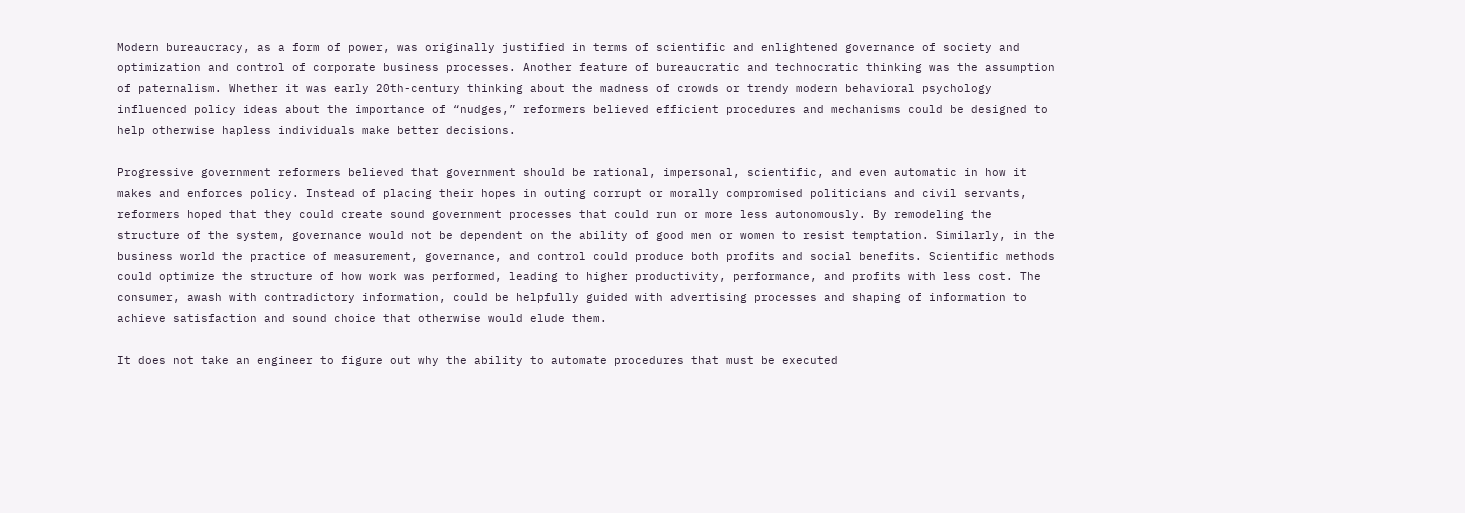Modern bureaucracy, as a form of power, was originally justified in terms of scientific and enlightened governance of society and optimization and control of corporate business processes. Another feature of bureaucratic and technocratic thinking was the assumption of paternalism. Whether it was early 20th-century thinking about the madness of crowds or trendy modern behavioral psychology influenced policy ideas about the importance of “nudges,” reformers believed efficient procedures and mechanisms could be designed to help otherwise hapless individuals make better decisions.

Progressive government reformers believed that government should be rational, impersonal, scientific, and even automatic in how it makes and enforces policy. Instead of placing their hopes in outing corrupt or morally compromised politicians and civil servants, reformers hoped that they could create sound government processes that could run or more less autonomously. By remodeling the structure of the system, governance would not be dependent on the ability of good men or women to resist temptation. Similarly, in the business world the practice of measurement, governance, and control could produce both profits and social benefits. Scientific methods could optimize the structure of how work was performed, leading to higher productivity, performance, and profits with less cost. The consumer, awash with contradictory information, could be helpfully guided with advertising processes and shaping of information to achieve satisfaction and sound choice that otherwise would elude them.

It does not take an engineer to figure out why the ability to automate procedures that must be executed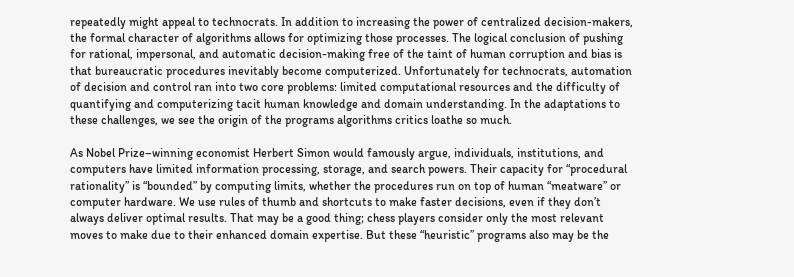repeatedly might appeal to technocrats. In addition to increasing the power of centralized decision-makers, the formal character of algorithms allows for optimizing those processes. The logical conclusion of pushing for rational, impersonal, and automatic decision-making free of the taint of human corruption and bias is that bureaucratic procedures inevitably become computerized. Unfortunately for technocrats, automation of decision and control ran into two core problems: limited computational resources and the difficulty of quantifying and computerizing tacit human knowledge and domain understanding. In the adaptations to these challenges, we see the origin of the programs algorithms critics loathe so much.

As Nobel Prize–winning economist Herbert Simon would famously argue, individuals, institutions, and computers have limited information processing, storage, and search powers. Their capacity for “procedural rationality” is “bounded” by computing limits, whether the procedures run on top of human “meatware” or computer hardware. We use rules of thumb and shortcuts to make faster decisions, even if they don’t always deliver optimal results. That may be a good thing; chess players consider only the most relevant moves to make due to their enhanced domain expertise. But these “heuristic” programs also may be the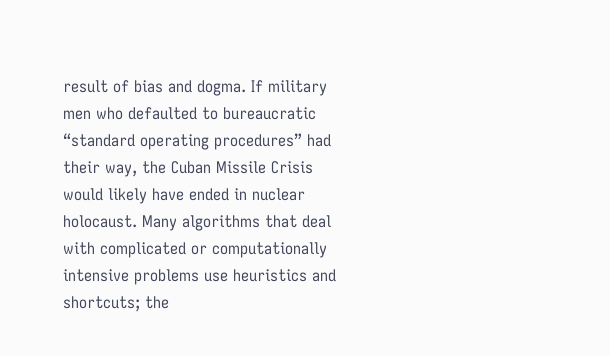result of bias and dogma. If military men who defaulted to bureaucratic “standard operating procedures” had their way, the Cuban Missile Crisis would likely have ended in nuclear holocaust. Many algorithms that deal with complicated or computationally intensive problems use heuristics and shortcuts; the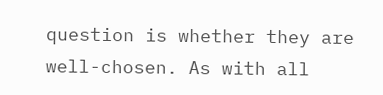question is whether they are well-chosen. As with all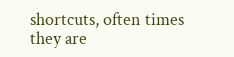shortcuts, often times they are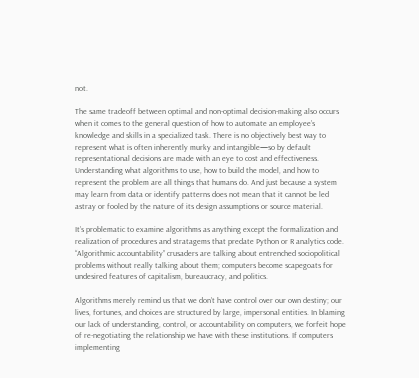not.

The same tradeoff between optimal and non-optimal decision-making also occurs when it comes to the general question of how to automate an employee’s knowledge and skills in a specialized task. There is no objectively best way to represent what is often inherently murky and intangible—so by default representational decisions are made with an eye to cost and effectiveness. Understanding what algorithms to use, how to build the model, and how to represent the problem are all things that humans do. And just because a system may learn from data or identify patterns does not mean that it cannot be led astray or fooled by the nature of its design assumptions or source material.

It’s problematic to examine algorithms as anything except the formalization and realization of procedures and stratagems that predate Python or R analytics code. “Algorithmic accountability” crusaders are talking about entrenched sociopolitical problems without really talking about them; computers become scapegoats for undesired features of capitalism, bureaucracy, and politics.

Algorithms merely remind us that we don’t have control over our own destiny; our lives, fortunes, and choices are structured by large, impersonal entities. In blaming our lack of understanding, control, or accountability on computers, we forfeit hope of re-negotiating the relationship we have with these institutions. If computers implementing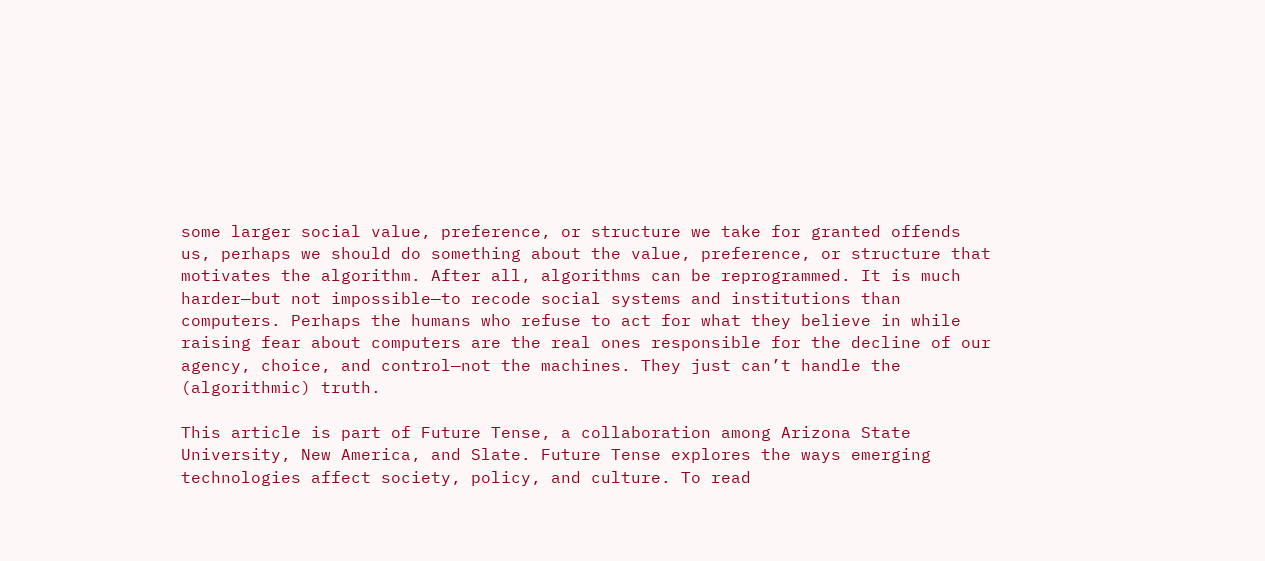some larger social value, preference, or structure we take for granted offends us, perhaps we should do something about the value, preference, or structure that motivates the algorithm. After all, algorithms can be reprogrammed. It is much harder—but not impossible—to recode social systems and institutions than computers. Perhaps the humans who refuse to act for what they believe in while raising fear about computers are the real ones responsible for the decline of our agency, choice, and control—not the machines. They just can’t handle the (algorithmic) truth.

This article is part of Future Tense, a collaboration among Arizona State University, New America, and Slate. Future Tense explores the ways emerging technologies affect society, policy, and culture. To read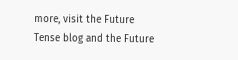more, visit the Future Tense blog and the Future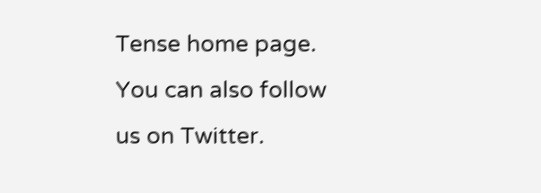Tense home page. You can also follow us on Twitter.